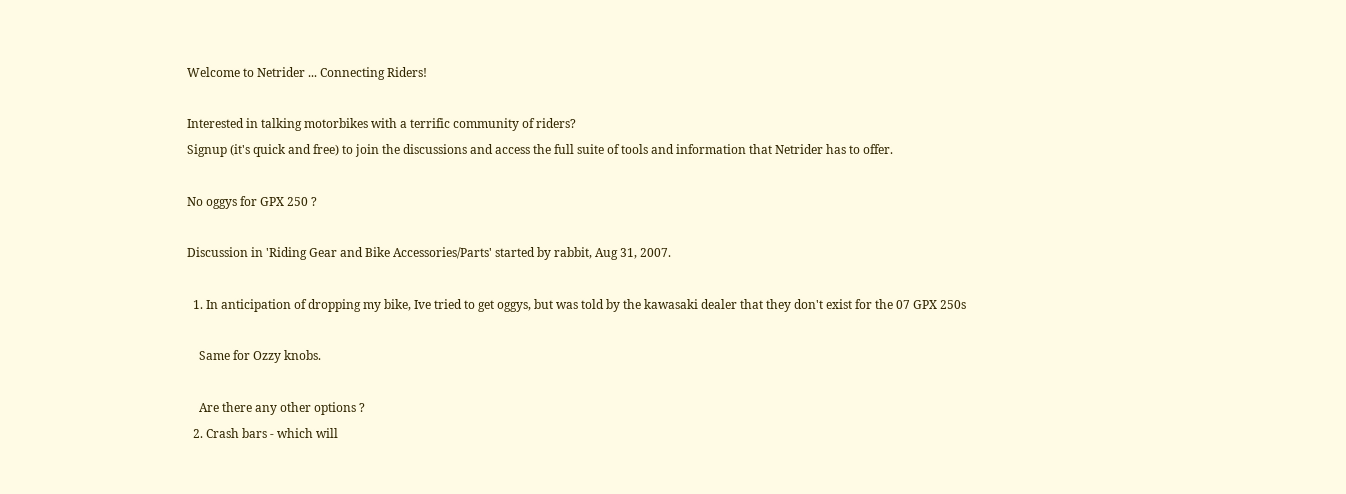Welcome to Netrider ... Connecting Riders!

Interested in talking motorbikes with a terrific community of riders?
Signup (it's quick and free) to join the discussions and access the full suite of tools and information that Netrider has to offer.

No oggys for GPX 250 ?

Discussion in 'Riding Gear and Bike Accessories/Parts' started by rabbit, Aug 31, 2007.

  1. In anticipation of dropping my bike, Ive tried to get oggys, but was told by the kawasaki dealer that they don't exist for the 07 GPX 250s

    Same for Ozzy knobs.

    Are there any other options ?
  2. Crash bars - which will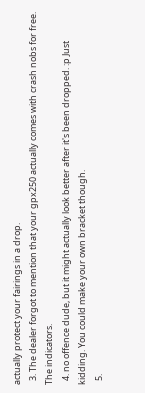actually protect your fairings in a drop.
  3. The dealer forgot to mention that your gpx250 actually comes with crash nobs for free. The indicators.
  4. no offence dude, but it might actually look better after it's been dropped. :p Just kidding. You could make your own bracket though.
  5.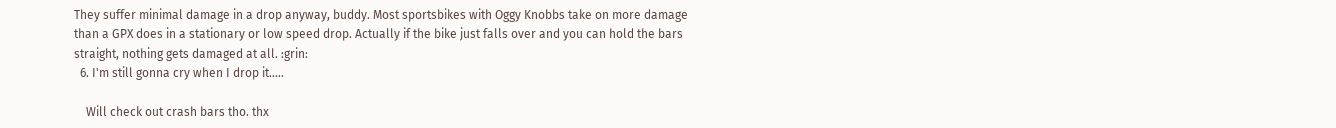They suffer minimal damage in a drop anyway, buddy. Most sportsbikes with Oggy Knobbs take on more damage than a GPX does in a stationary or low speed drop. Actually if the bike just falls over and you can hold the bars straight, nothing gets damaged at all. :grin:
  6. I'm still gonna cry when I drop it.....

    Will check out crash bars tho. thx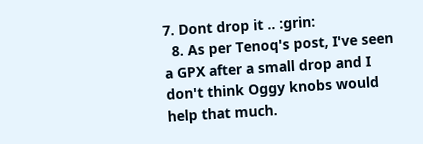7. Dont drop it .. :grin:
  8. As per Tenoq's post, I've seen a GPX after a small drop and I don't think Oggy knobs would help that much.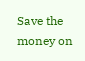Save the money on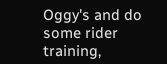Oggy's and do some rider training,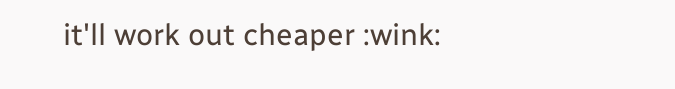it'll work out cheaper :wink: